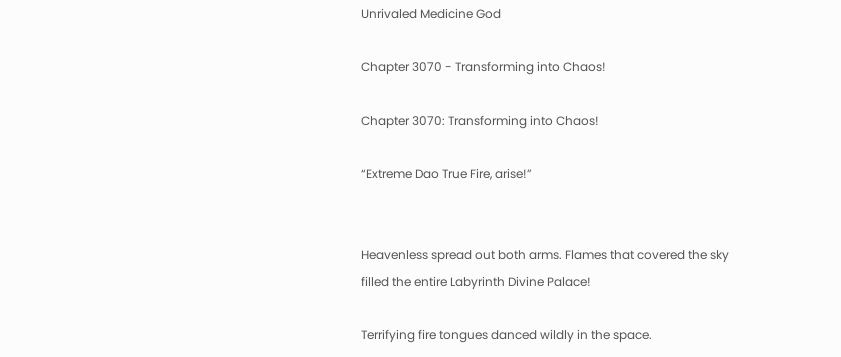Unrivaled Medicine God

Chapter 3070 - Transforming into Chaos!

Chapter 3070: Transforming into Chaos!

“Extreme Dao True Fire, arise!”


Heavenless spread out both arms. Flames that covered the sky filled the entire Labyrinth Divine Palace!

Terrifying fire tongues danced wildly in the space.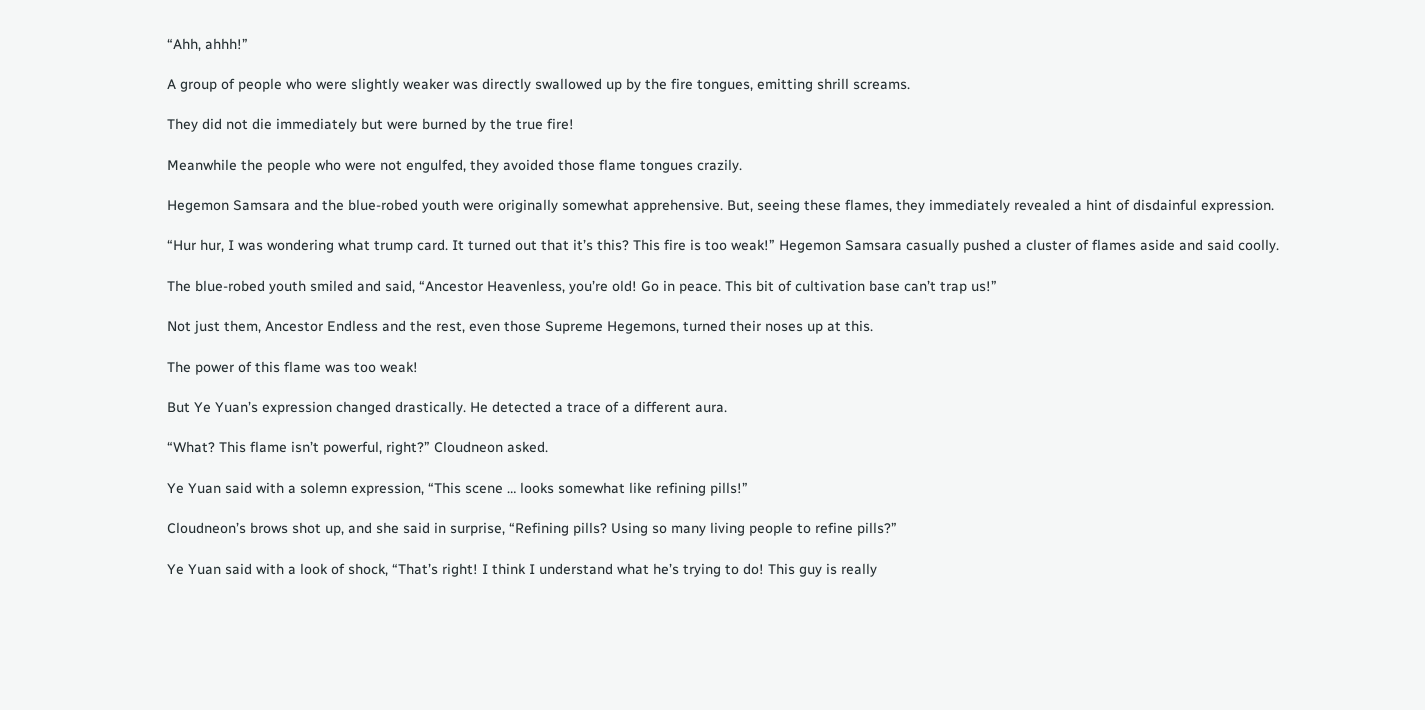“Ahh, ahhh!”

A group of people who were slightly weaker was directly swallowed up by the fire tongues, emitting shrill screams.

They did not die immediately but were burned by the true fire!

Meanwhile the people who were not engulfed, they avoided those flame tongues crazily.

Hegemon Samsara and the blue-robed youth were originally somewhat apprehensive. But, seeing these flames, they immediately revealed a hint of disdainful expression.

“Hur hur, I was wondering what trump card. It turned out that it’s this? This fire is too weak!” Hegemon Samsara casually pushed a cluster of flames aside and said coolly.

The blue-robed youth smiled and said, “Ancestor Heavenless, you’re old! Go in peace. This bit of cultivation base can’t trap us!”

Not just them, Ancestor Endless and the rest, even those Supreme Hegemons, turned their noses up at this.

The power of this flame was too weak!

But Ye Yuan’s expression changed drastically. He detected a trace of a different aura.

“What? This flame isn’t powerful, right?” Cloudneon asked.

Ye Yuan said with a solemn expression, “This scene … looks somewhat like refining pills!”

Cloudneon’s brows shot up, and she said in surprise, “Refining pills? Using so many living people to refine pills?”

Ye Yuan said with a look of shock, “That’s right! I think I understand what he’s trying to do! This guy is really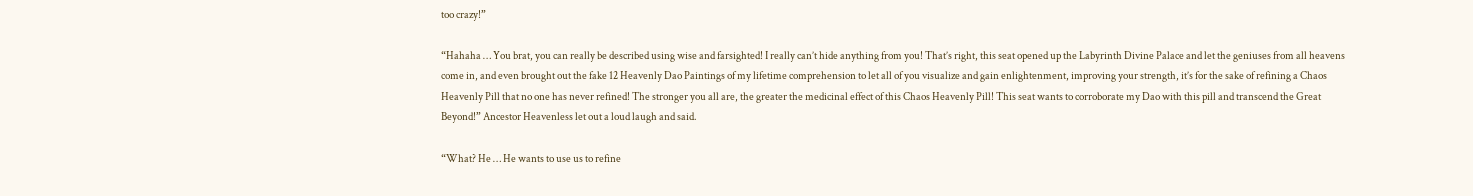too crazy!”

“Hahaha … You brat, you can really be described using wise and farsighted! I really can’t hide anything from you! That’s right, this seat opened up the Labyrinth Divine Palace and let the geniuses from all heavens come in, and even brought out the fake 12 Heavenly Dao Paintings of my lifetime comprehension to let all of you visualize and gain enlightenment, improving your strength, it’s for the sake of refining a Chaos Heavenly Pill that no one has never refined! The stronger you all are, the greater the medicinal effect of this Chaos Heavenly Pill! This seat wants to corroborate my Dao with this pill and transcend the Great Beyond!” Ancestor Heavenless let out a loud laugh and said.

“What? He … He wants to use us to refine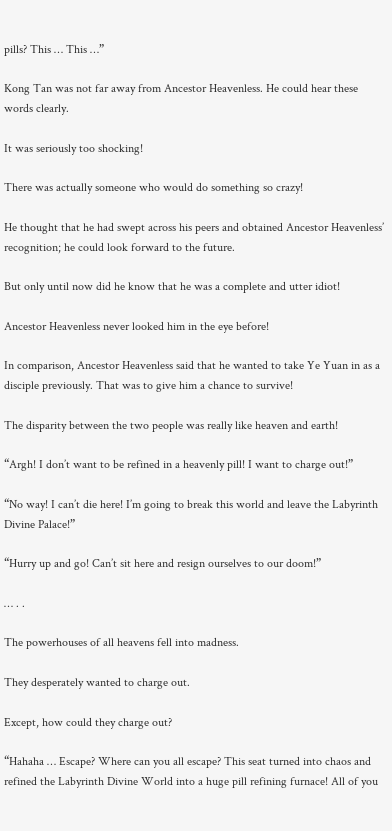pills? This … This …”

Kong Tan was not far away from Ancestor Heavenless. He could hear these words clearly.

It was seriously too shocking!

There was actually someone who would do something so crazy!

He thought that he had swept across his peers and obtained Ancestor Heavenless’ recognition; he could look forward to the future.

But only until now did he know that he was a complete and utter idiot!

Ancestor Heavenless never looked him in the eye before!

In comparison, Ancestor Heavenless said that he wanted to take Ye Yuan in as a disciple previously. That was to give him a chance to survive!

The disparity between the two people was really like heaven and earth!

“Argh! I don’t want to be refined in a heavenly pill! I want to charge out!”

“No way! I can’t die here! I’m going to break this world and leave the Labyrinth Divine Palace!”

“Hurry up and go! Can’t sit here and resign ourselves to our doom!”

… . .

The powerhouses of all heavens fell into madness.

They desperately wanted to charge out.

Except, how could they charge out?

“Hahaha … Escape? Where can you all escape? This seat turned into chaos and refined the Labyrinth Divine World into a huge pill refining furnace! All of you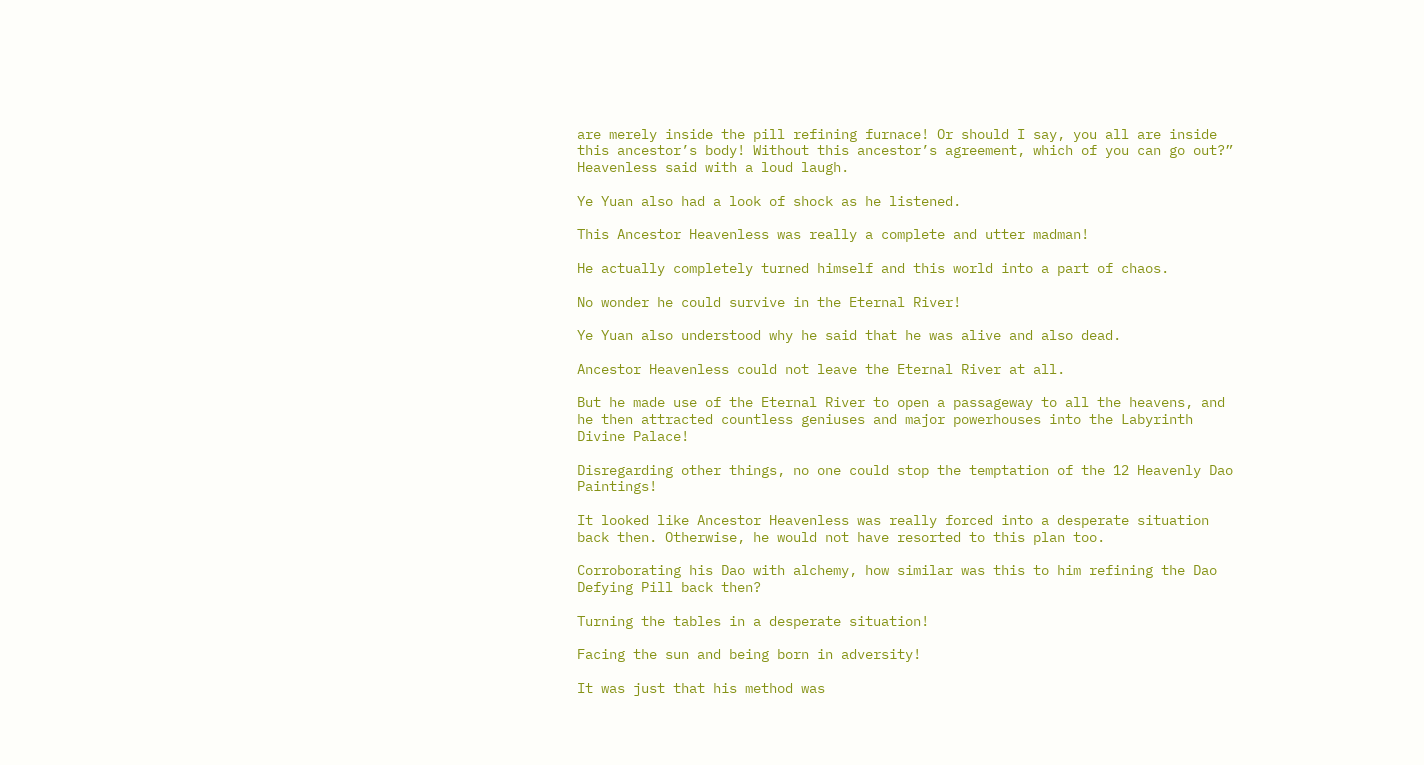are merely inside the pill refining furnace! Or should I say, you all are inside this ancestor’s body! Without this ancestor’s agreement, which of you can go out?” Heavenless said with a loud laugh.

Ye Yuan also had a look of shock as he listened.

This Ancestor Heavenless was really a complete and utter madman!

He actually completely turned himself and this world into a part of chaos.

No wonder he could survive in the Eternal River!

Ye Yuan also understood why he said that he was alive and also dead.

Ancestor Heavenless could not leave the Eternal River at all.

But he made use of the Eternal River to open a passageway to all the heavens, and he then attracted countless geniuses and major powerhouses into the Labyrinth Divine Palace!

Disregarding other things, no one could stop the temptation of the 12 Heavenly Dao Paintings!

It looked like Ancestor Heavenless was really forced into a desperate situation back then. Otherwise, he would not have resorted to this plan too.

Corroborating his Dao with alchemy, how similar was this to him refining the Dao Defying Pill back then?

Turning the tables in a desperate situation!

Facing the sun and being born in adversity!

It was just that his method was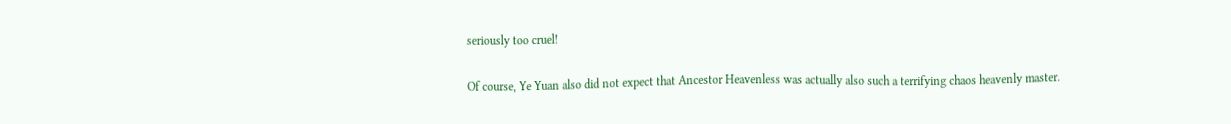seriously too cruel!

Of course, Ye Yuan also did not expect that Ancestor Heavenless was actually also such a terrifying chaos heavenly master.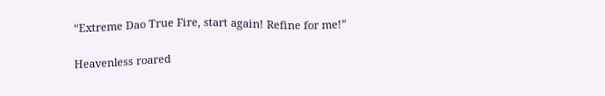“Extreme Dao True Fire, start again! Refine for me!”

Heavenless roared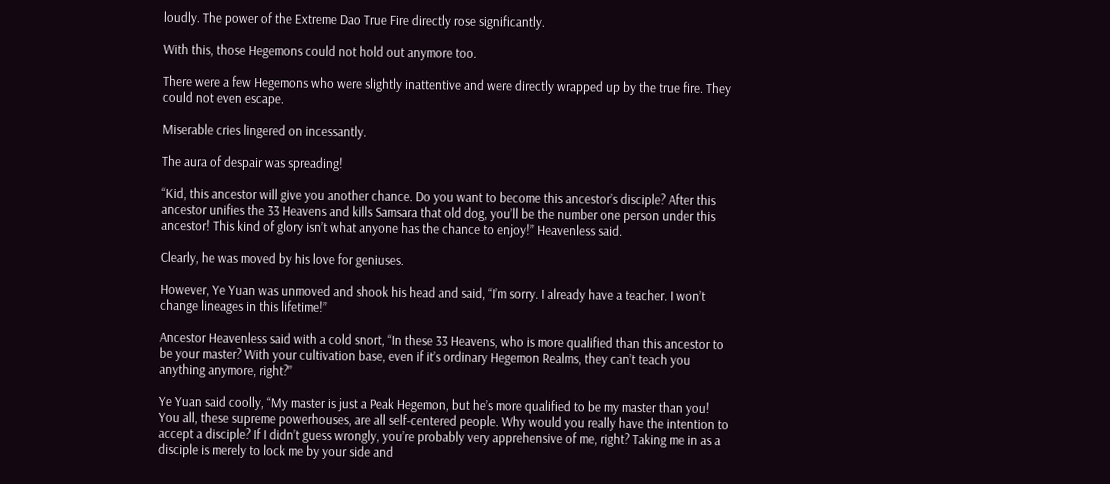loudly. The power of the Extreme Dao True Fire directly rose significantly.

With this, those Hegemons could not hold out anymore too.

There were a few Hegemons who were slightly inattentive and were directly wrapped up by the true fire. They could not even escape.

Miserable cries lingered on incessantly.

The aura of despair was spreading!

“Kid, this ancestor will give you another chance. Do you want to become this ancestor’s disciple? After this ancestor unifies the 33 Heavens and kills Samsara that old dog, you’ll be the number one person under this ancestor! This kind of glory isn’t what anyone has the chance to enjoy!” Heavenless said.

Clearly, he was moved by his love for geniuses.

However, Ye Yuan was unmoved and shook his head and said, “I’m sorry. I already have a teacher. I won’t change lineages in this lifetime!”

Ancestor Heavenless said with a cold snort, “In these 33 Heavens, who is more qualified than this ancestor to be your master? With your cultivation base, even if it’s ordinary Hegemon Realms, they can’t teach you anything anymore, right?”

Ye Yuan said coolly, “My master is just a Peak Hegemon, but he’s more qualified to be my master than you! You all, these supreme powerhouses, are all self-centered people. Why would you really have the intention to accept a disciple? If I didn’t guess wrongly, you’re probably very apprehensive of me, right? Taking me in as a disciple is merely to lock me by your side and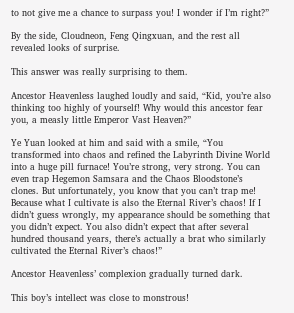to not give me a chance to surpass you! I wonder if I’m right?”

By the side, Cloudneon, Feng Qingxuan, and the rest all revealed looks of surprise.

This answer was really surprising to them.

Ancestor Heavenless laughed loudly and said, “Kid, you’re also thinking too highly of yourself! Why would this ancestor fear you, a measly little Emperor Vast Heaven?”

Ye Yuan looked at him and said with a smile, “You transformed into chaos and refined the Labyrinth Divine World into a huge pill furnace! You’re strong, very strong. You can even trap Hegemon Samsara and the Chaos Bloodstone’s clones. But unfortunately, you know that you can’t trap me! Because what I cultivate is also the Eternal River’s chaos! If I didn’t guess wrongly, my appearance should be something that you didn’t expect. You also didn’t expect that after several hundred thousand years, there’s actually a brat who similarly cultivated the Eternal River’s chaos!”

Ancestor Heavenless’ complexion gradually turned dark.

This boy’s intellect was close to monstrous!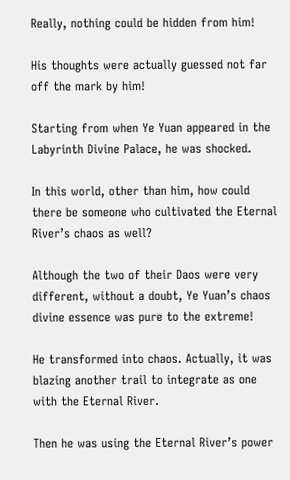Really, nothing could be hidden from him!

His thoughts were actually guessed not far off the mark by him!

Starting from when Ye Yuan appeared in the Labyrinth Divine Palace, he was shocked.

In this world, other than him, how could there be someone who cultivated the Eternal River’s chaos as well?

Although the two of their Daos were very different, without a doubt, Ye Yuan’s chaos divine essence was pure to the extreme!

He transformed into chaos. Actually, it was blazing another trail to integrate as one with the Eternal River.

Then he was using the Eternal River’s power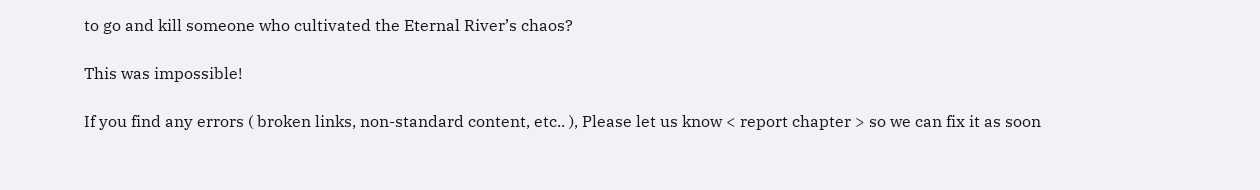to go and kill someone who cultivated the Eternal River’s chaos?

This was impossible!

If you find any errors ( broken links, non-standard content, etc.. ), Please let us know < report chapter > so we can fix it as soon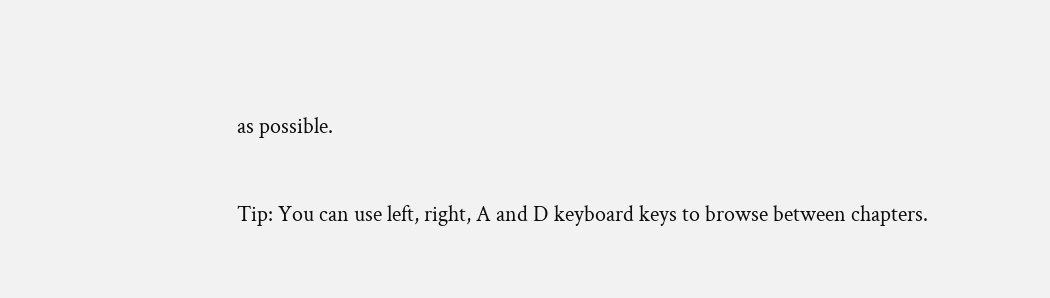as possible.

Tip: You can use left, right, A and D keyboard keys to browse between chapters.